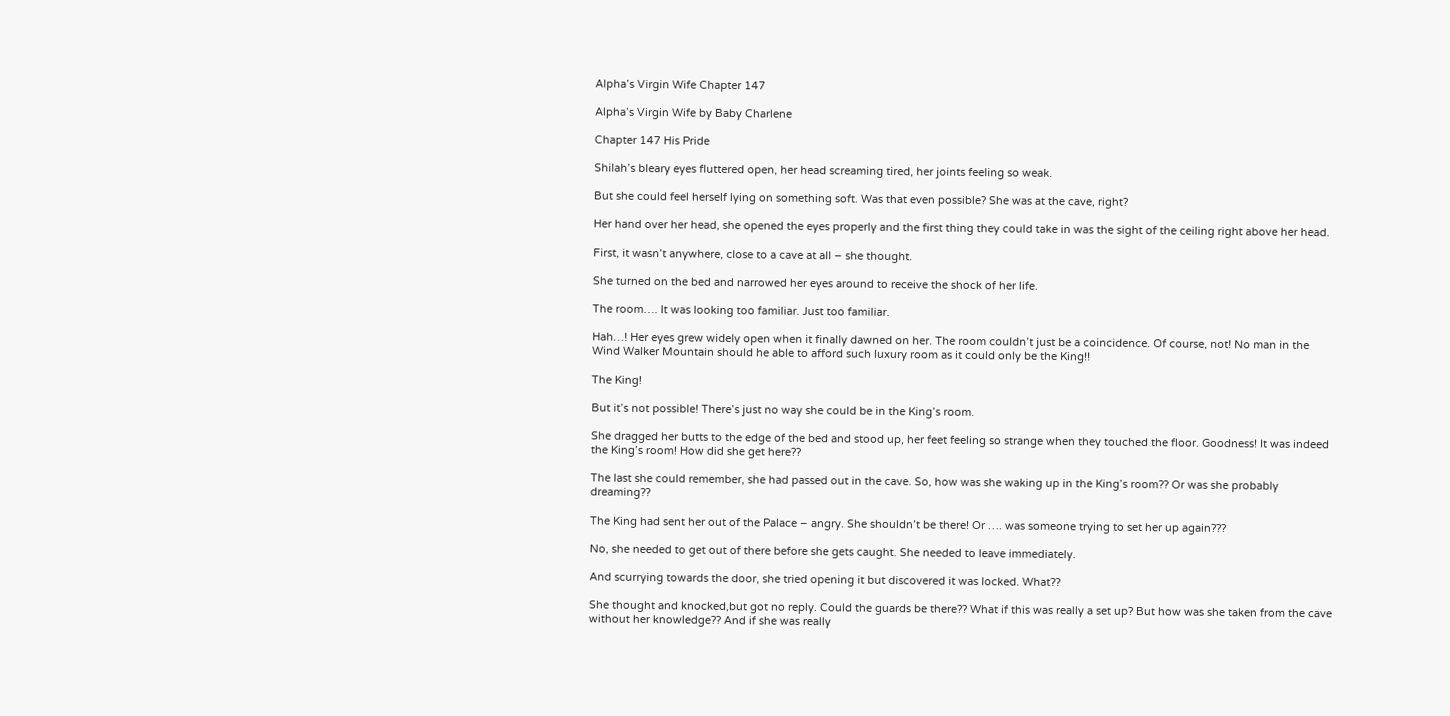Alpha’s Virgin Wife Chapter 147

Alpha’s Virgin Wife by Baby Charlene

Chapter 147 His Pride

Shilah’s bleary eyes fluttered open, her head screaming tired, her joints feeling so weak.

But she could feel herself lying on something soft. Was that even possible? She was at the cave, right?

Her hand over her head, she opened the eyes properly and the first thing they could take in was the sight of the ceiling right above her head.

First, it wasn’t anywhere, close to a cave at all – she thought.

She turned on the bed and narrowed her eyes around to receive the shock of her life.

The room…. It was looking too familiar. Just too familiar.

Hah…! Her eyes grew widely open when it finally dawned on her. The room couldn’t just be a coincidence. Of course, not! No man in the Wind Walker Mountain should he able to afford such luxury room as it could only be the King!!

The King!

But it’s not possible! There’s just no way she could be in the King’s room.

She dragged her butts to the edge of the bed and stood up, her feet feeling so strange when they touched the floor. Goodness! It was indeed the King’s room! How did she get here??

The last she could remember, she had passed out in the cave. So, how was she waking up in the King’s room?? Or was she probably dreaming??

The King had sent her out of the Palace – angry. She shouldn’t be there! Or …. was someone trying to set her up again???

No, she needed to get out of there before she gets caught. She needed to leave immediately.

And scurrying towards the door, she tried opening it but discovered it was locked. What??

She thought and knocked,but got no reply. Could the guards be there?? What if this was really a set up? But how was she taken from the cave without her knowledge?? And if she was really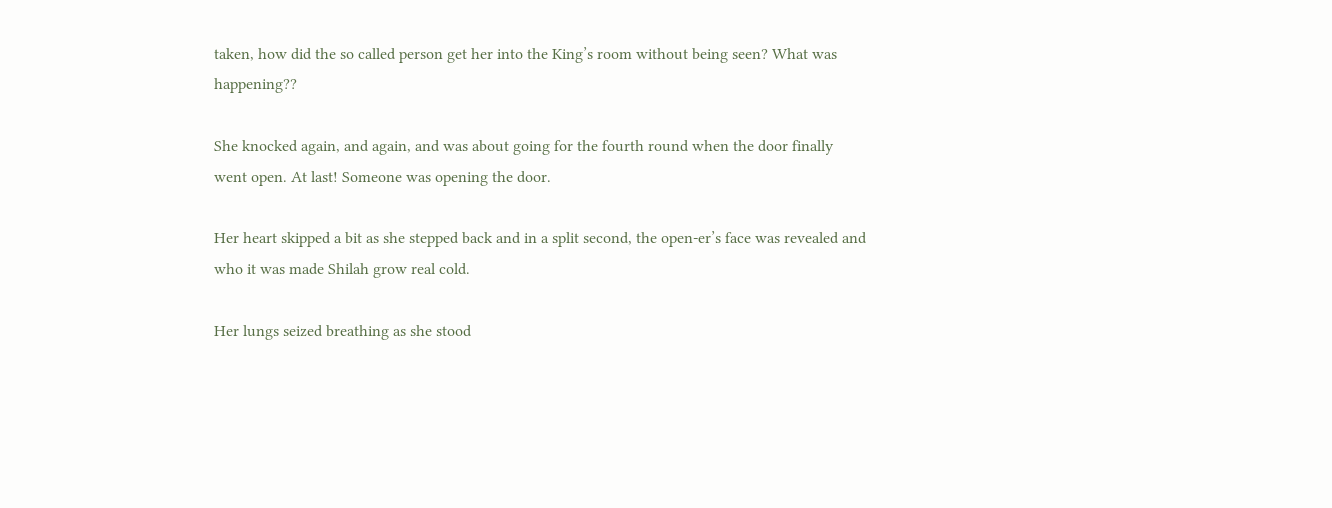taken, how did the so called person get her into the King’s room without being seen? What was happening??

She knocked again, and again, and was about going for the fourth round when the door finally went open. At last! Someone was opening the door.

Her heart skipped a bit as she stepped back and in a split second, the open-er’s face was revealed and who it was made Shilah grow real cold.

Her lungs seized breathing as she stood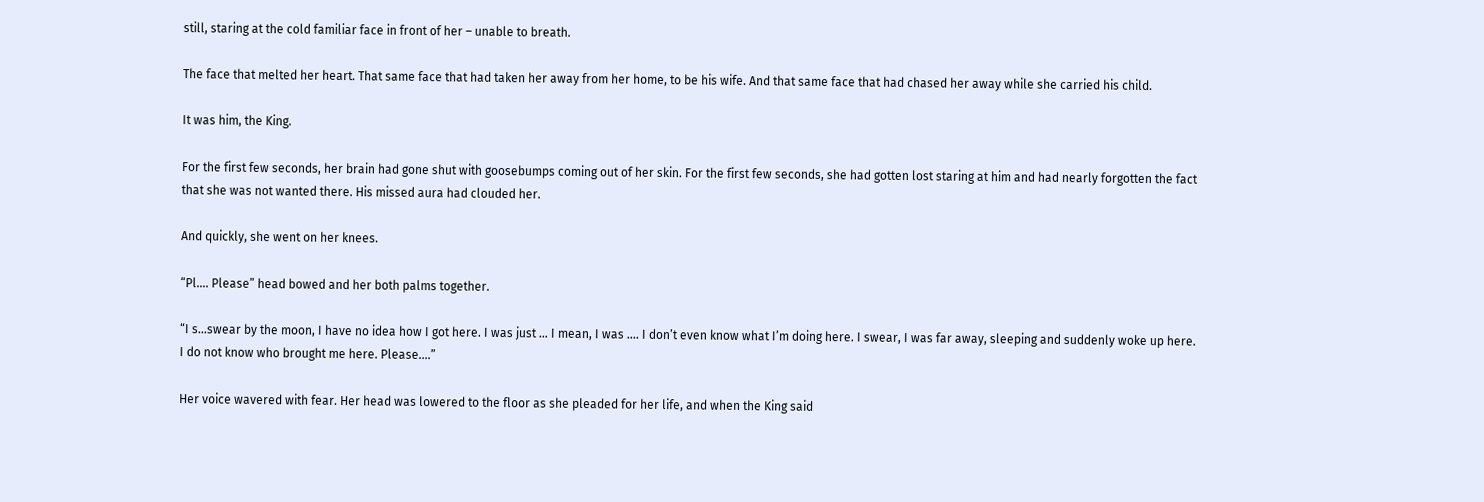still, staring at the cold familiar face in front of her – unable to breath.

The face that melted her heart. That same face that had taken her away from her home, to be his wife. And that same face that had chased her away while she carried his child.

It was him, the King.

For the first few seconds, her brain had gone shut with goosebumps coming out of her skin. For the first few seconds, she had gotten lost staring at him and had nearly forgotten the fact that she was not wanted there. His missed aura had clouded her.

And quickly, she went on her knees.

“Pl…. Please” head bowed and her both palms together.

“I s…swear by the moon, I have no idea how I got here. I was just … I mean, I was …. I don’t even know what I’m doing here. I swear, I was far away, sleeping and suddenly woke up here. I do not know who brought me here. Please….”

Her voice wavered with fear. Her head was lowered to the floor as she pleaded for her life, and when the King said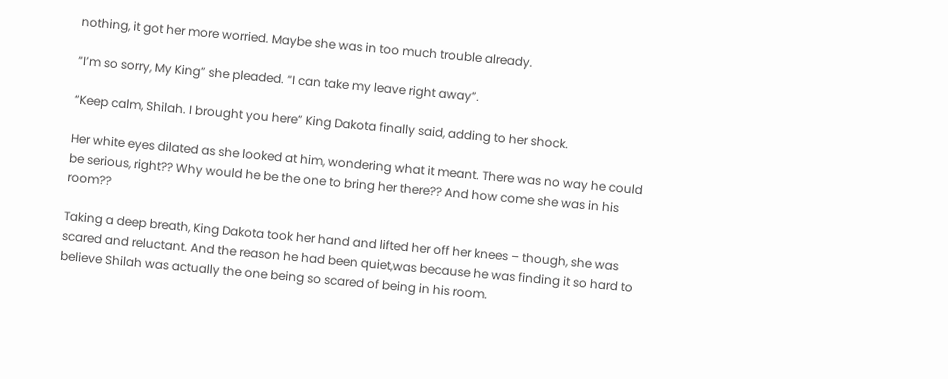nothing, it got her more worried. Maybe she was in too much trouble already.

“I’m so sorry, My King” she pleaded. “I can take my leave right away”.

“Keep calm, Shilah. I brought you here” King Dakota finally said, adding to her shock.

Her white eyes dilated as she looked at him, wondering what it meant. There was no way he could be serious, right?? Why would he be the one to bring her there?? And how come she was in his room??

Taking a deep breath, King Dakota took her hand and lifted her off her knees – though, she was scared and reluctant. And the reason he had been quiet,was because he was finding it so hard to believe Shilah was actually the one being so scared of being in his room.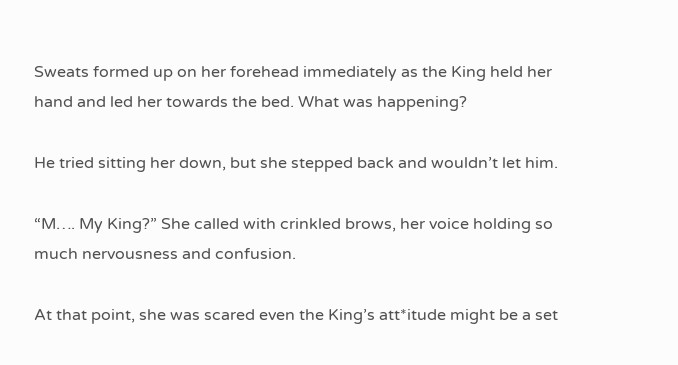Sweats formed up on her forehead immediately as the King held her hand and led her towards the bed. What was happening?

He tried sitting her down, but she stepped back and wouldn’t let him.

“M…. My King?” She called with crinkled brows, her voice holding so much nervousness and confusion.

At that point, she was scared even the King’s att*itude might be a set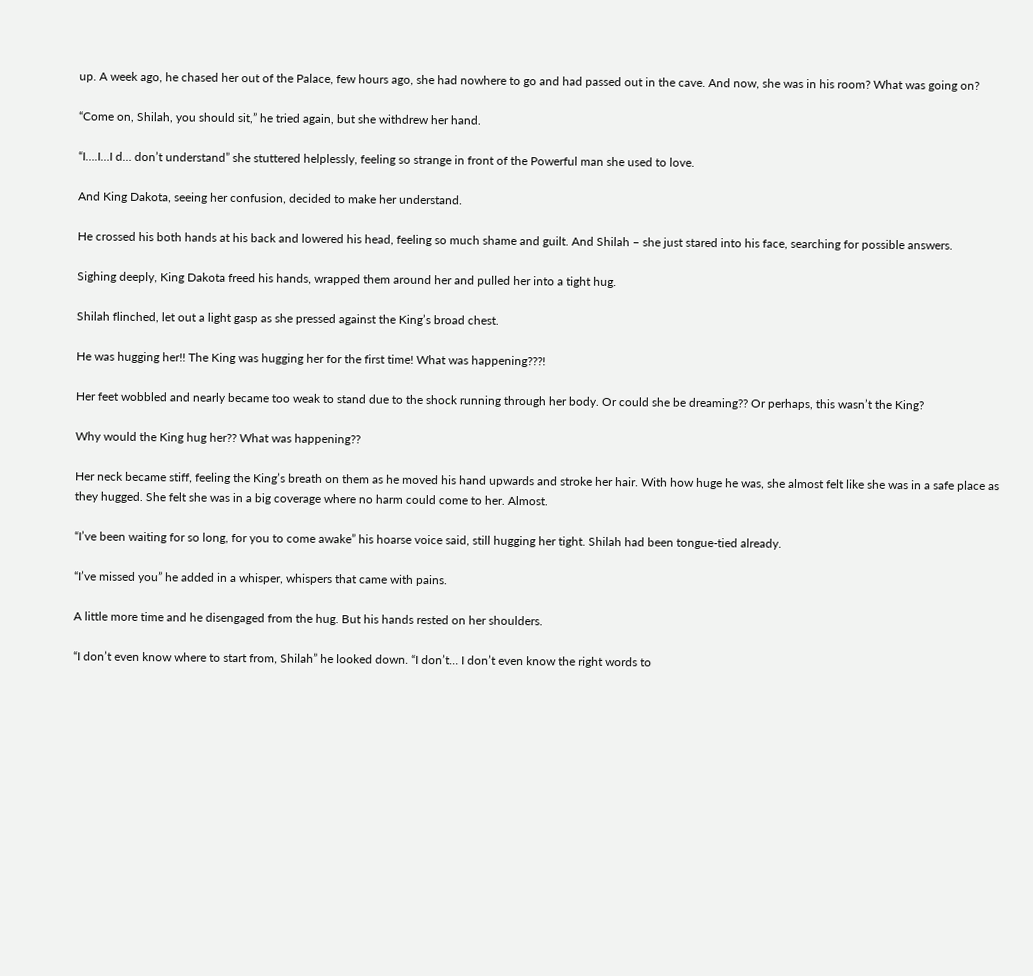up. A week ago, he chased her out of the Palace, few hours ago, she had nowhere to go and had passed out in the cave. And now, she was in his room? What was going on?

“Come on, Shilah, you should sit,” he tried again, but she withdrew her hand.

“I….I…I d… don’t understand” she stuttered helplessly, feeling so strange in front of the Powerful man she used to love.

And King Dakota, seeing her confusion, decided to make her understand.

He crossed his both hands at his back and lowered his head, feeling so much shame and guilt. And Shilah – she just stared into his face, searching for possible answers.

Sighing deeply, King Dakota freed his hands, wrapped them around her and pulled her into a tight hug.

Shilah flinched, let out a light gasp as she pressed against the King’s broad chest.

He was hugging her!! The King was hugging her for the first time! What was happening???!

Her feet wobbled and nearly became too weak to stand due to the shock running through her body. Or could she be dreaming?? Or perhaps, this wasn’t the King?

Why would the King hug her?? What was happening??

Her neck became stiff, feeling the King’s breath on them as he moved his hand upwards and stroke her hair. With how huge he was, she almost felt like she was in a safe place as they hugged. She felt she was in a big coverage where no harm could come to her. Almost.

“I’ve been waiting for so long, for you to come awake” his hoarse voice said, still hugging her tight. Shilah had been tongue-tied already.

“I’ve missed you” he added in a whisper, whispers that came with pains.

A little more time and he disengaged from the hug. But his hands rested on her shoulders.

“I don’t even know where to start from, Shilah” he looked down. “I don’t… I don’t even know the right words to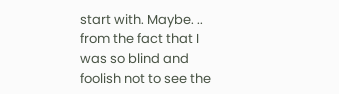start with. Maybe. .. from the fact that I was so blind and foolish not to see the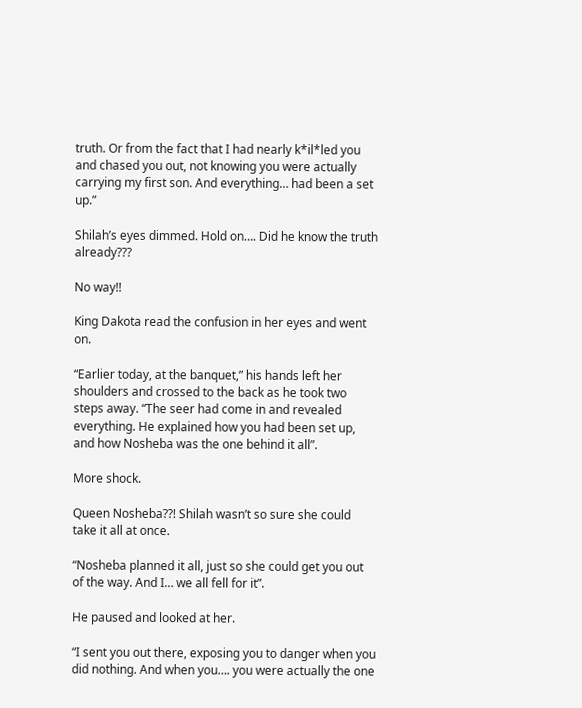truth. Or from the fact that I had nearly k*il*led you and chased you out, not knowing you were actually carrying my first son. And everything… had been a set up.”

Shilah’s eyes dimmed. Hold on…. Did he know the truth already???

No way!!

King Dakota read the confusion in her eyes and went on.

“Earlier today, at the banquet,” his hands left her shoulders and crossed to the back as he took two steps away. “The seer had come in and revealed everything. He explained how you had been set up, and how Nosheba was the one behind it all”.

More shock.

Queen Nosheba??! Shilah wasn’t so sure she could take it all at once.

“Nosheba planned it all, just so she could get you out of the way. And I… we all fell for it”.

He paused and looked at her.

“I sent you out there, exposing you to danger when you did nothing. And when you…. you were actually the one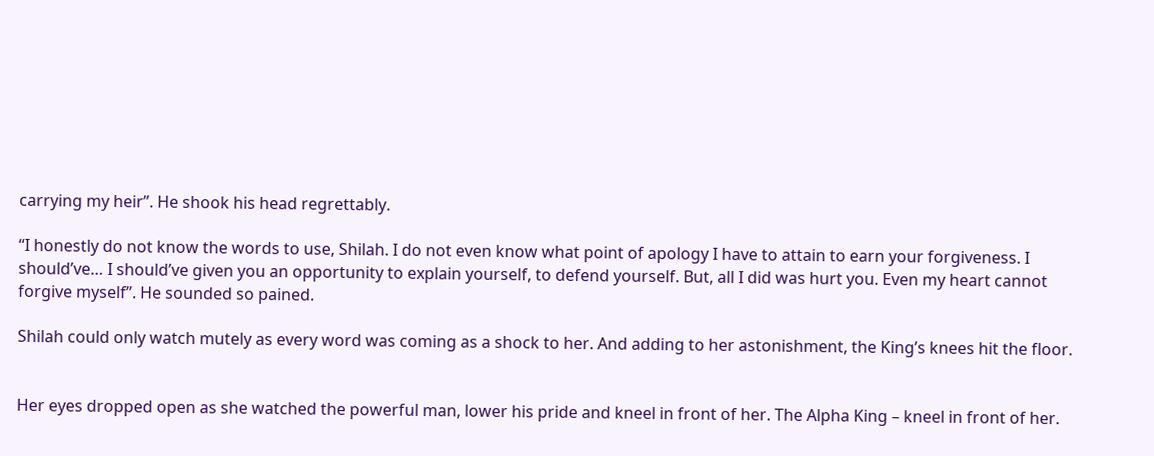carrying my heir”. He shook his head regrettably.

“I honestly do not know the words to use, Shilah. I do not even know what point of apology I have to attain to earn your forgiveness. I should’ve… I should’ve given you an opportunity to explain yourself, to defend yourself. But, all I did was hurt you. Even my heart cannot forgive myself”. He sounded so pained.

Shilah could only watch mutely as every word was coming as a shock to her. And adding to her astonishment, the King’s knees hit the floor.


Her eyes dropped open as she watched the powerful man, lower his pride and kneel in front of her. The Alpha King – kneel in front of her.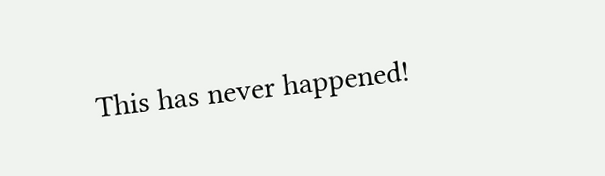This has never happened!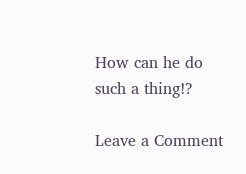How can he do such a thing!?

Leave a Comment